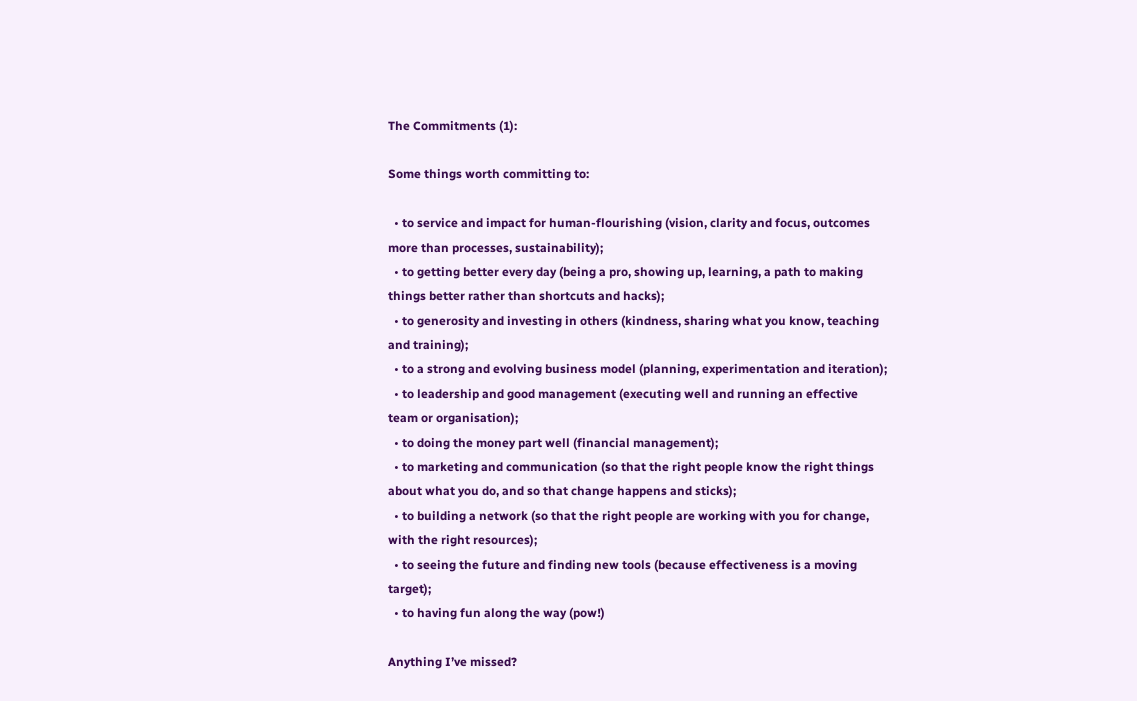The Commitments (1):

Some things worth committing to:

  • to service and impact for human-flourishing (vision, clarity and focus, outcomes more than processes, sustainability);
  • to getting better every day (being a pro, showing up, learning, a path to making things better rather than shortcuts and hacks);
  • to generosity and investing in others (kindness, sharing what you know, teaching and training);
  • to a strong and evolving business model (planning, experimentation and iteration);
  • to leadership and good management (executing well and running an effective team or organisation);
  • to doing the money part well (financial management);
  • to marketing and communication (so that the right people know the right things about what you do, and so that change happens and sticks);
  • to building a network (so that the right people are working with you for change, with the right resources);
  • to seeing the future and finding new tools (because effectiveness is a moving target);
  • to having fun along the way (pow!)

Anything I’ve missed?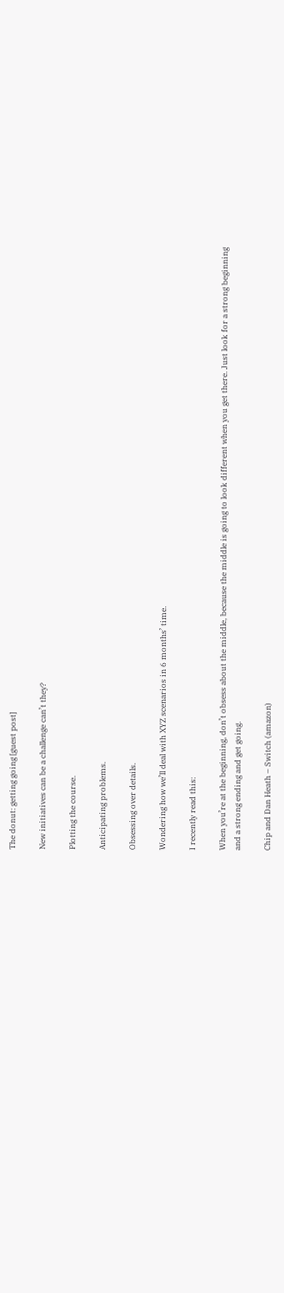The donut: getting going [guest post]

New initiatives can be a challenge can’t they?

Plotting the course.

Anticipating problems.

Obsessing over details.

Wondering how we’ll deal with XYZ scenarios in 6 months’ time.

I recently read this:

When you’re at the beginning, don’t obsess about the middle, because the middle is going to look different when you get there. Just look for a strong beginning and a strong ending and get going.

Chip and Dan Heath – Switch (amazon)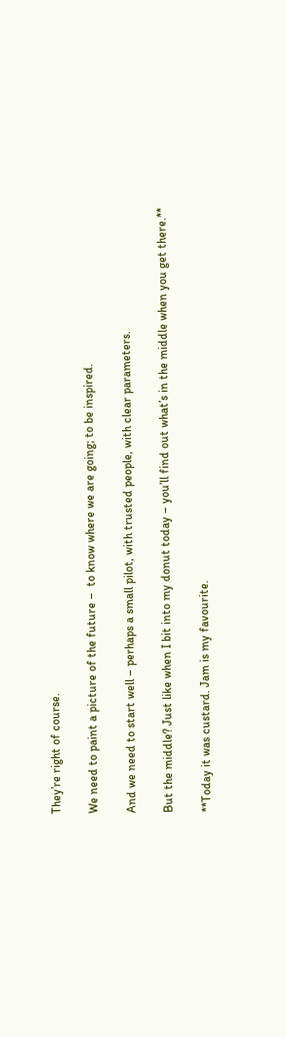They’re right of course.

We need to paint a picture of the future –  to know where we are going; to be inspired.

And we need to start well – perhaps a small pilot, with trusted people, with clear parameters.

But the middle? Just like when I bit into my donut today – you’ll find out what’s in the middle when you get there.**

**Today it was custard. Jam is my favourite.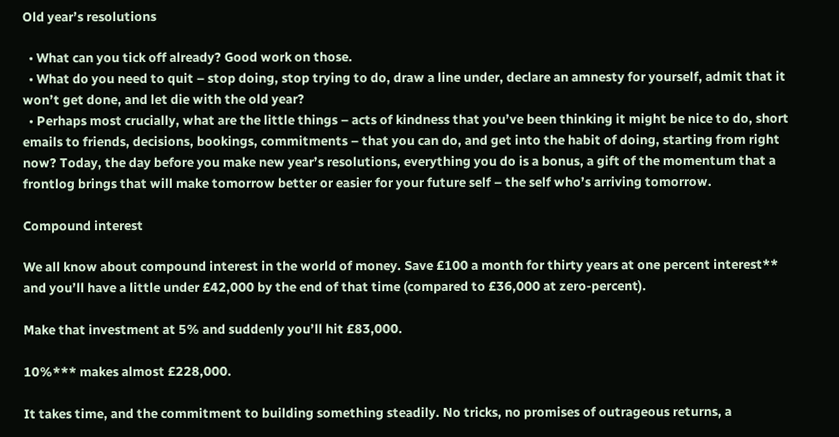Old year’s resolutions

  • What can you tick off already? Good work on those.
  • What do you need to quit – stop doing, stop trying to do, draw a line under, declare an amnesty for yourself, admit that it won’t get done, and let die with the old year?
  • Perhaps most crucially, what are the little things – acts of kindness that you’ve been thinking it might be nice to do, short emails to friends, decisions, bookings, commitments – that you can do, and get into the habit of doing, starting from right now? Today, the day before you make new year’s resolutions, everything you do is a bonus, a gift of the momentum that a frontlog brings that will make tomorrow better or easier for your future self – the self who’s arriving tomorrow.

Compound interest

We all know about compound interest in the world of money. Save £100 a month for thirty years at one percent interest** and you’ll have a little under £42,000 by the end of that time (compared to £36,000 at zero-percent).

Make that investment at 5% and suddenly you’ll hit £83,000.

10%*** makes almost £228,000.

It takes time, and the commitment to building something steadily. No tricks, no promises of outrageous returns, a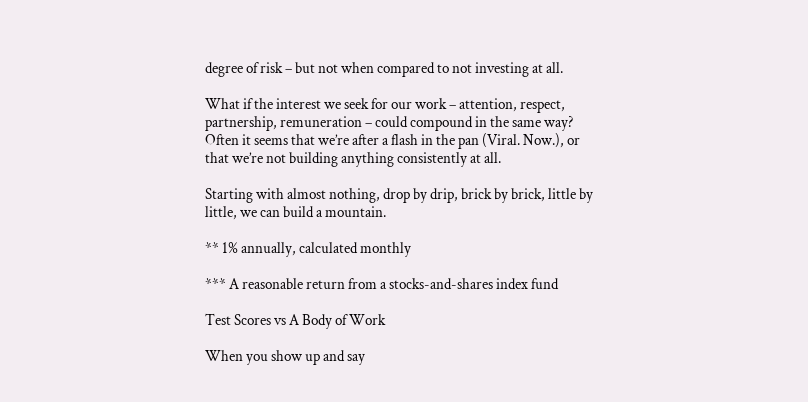degree of risk – but not when compared to not investing at all.

What if the interest we seek for our work – attention, respect, partnership, remuneration – could compound in the same way? Often it seems that we’re after a flash in the pan (Viral. Now.), or that we’re not building anything consistently at all.

Starting with almost nothing, drop by drip, brick by brick, little by little, we can build a mountain.

** 1% annually, calculated monthly

*** A reasonable return from a stocks-and-shares index fund

Test Scores vs A Body of Work

When you show up and say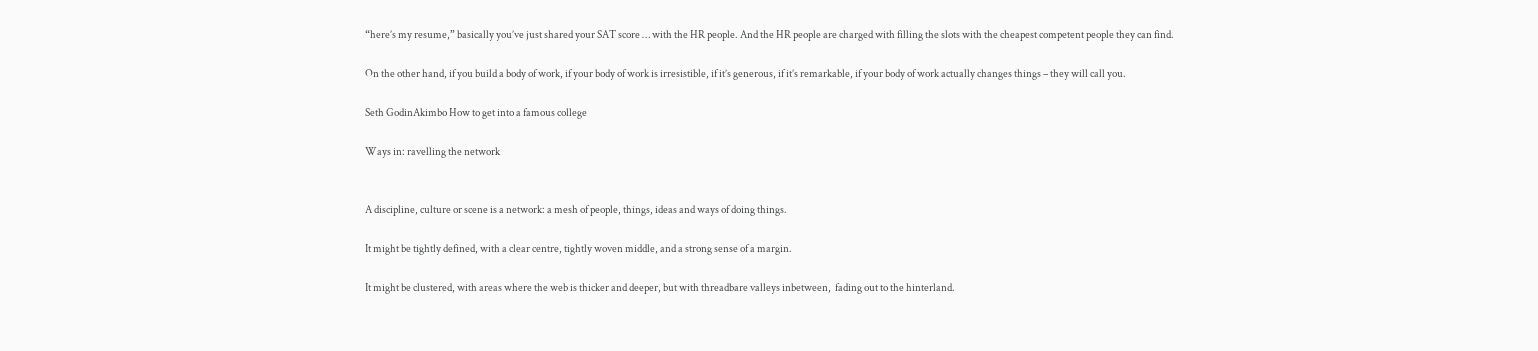“here’s my resume,” basically you’ve just shared your SAT score … with the HR people. And the HR people are charged with filling the slots with the cheapest competent people they can find.

On the other hand, if you build a body of work, if your body of work is irresistible, if it’s generous, if it’s remarkable, if your body of work actually changes things – they will call you.

Seth GodinAkimbo How to get into a famous college

Ways in: ravelling the network


A discipline, culture or scene is a network: a mesh of people, things, ideas and ways of doing things.

It might be tightly defined, with a clear centre, tightly woven middle, and a strong sense of a margin.

It might be clustered, with areas where the web is thicker and deeper, but with threadbare valleys inbetween,  fading out to the hinterland.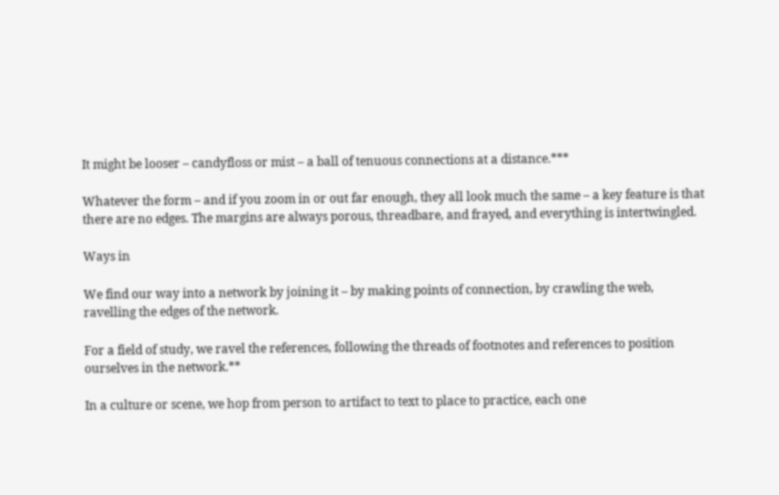It might be looser – candyfloss or mist – a ball of tenuous connections at a distance.***

Whatever the form – and if you zoom in or out far enough, they all look much the same – a key feature is that there are no edges. The margins are always porous, threadbare, and frayed, and everything is intertwingled.

Ways in

We find our way into a network by joining it – by making points of connection, by crawling the web, ravelling the edges of the network.

For a field of study, we ravel the references, following the threads of footnotes and references to position ourselves in the network.**

In a culture or scene, we hop from person to artifact to text to place to practice, each one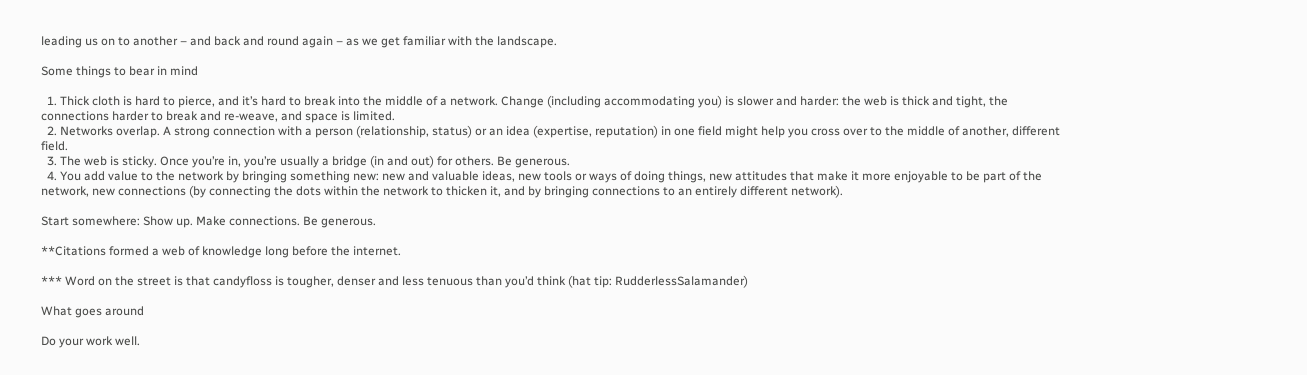leading us on to another – and back and round again – as we get familiar with the landscape.

Some things to bear in mind

  1. Thick cloth is hard to pierce, and it’s hard to break into the middle of a network. Change (including accommodating you) is slower and harder: the web is thick and tight, the connections harder to break and re-weave, and space is limited.
  2. Networks overlap. A strong connection with a person (relationship, status) or an idea (expertise, reputation) in one field might help you cross over to the middle of another, different field.
  3. The web is sticky. Once you’re in, you’re usually a bridge (in and out) for others. Be generous.
  4. You add value to the network by bringing something new: new and valuable ideas, new tools or ways of doing things, new attitudes that make it more enjoyable to be part of the network, new connections (by connecting the dots within the network to thicken it, and by bringing connections to an entirely different network).

Start somewhere: Show up. Make connections. Be generous.

**Citations formed a web of knowledge long before the internet.

*** Word on the street is that candyfloss is tougher, denser and less tenuous than you’d think (hat tip: RudderlessSalamander)

What goes around

Do your work well.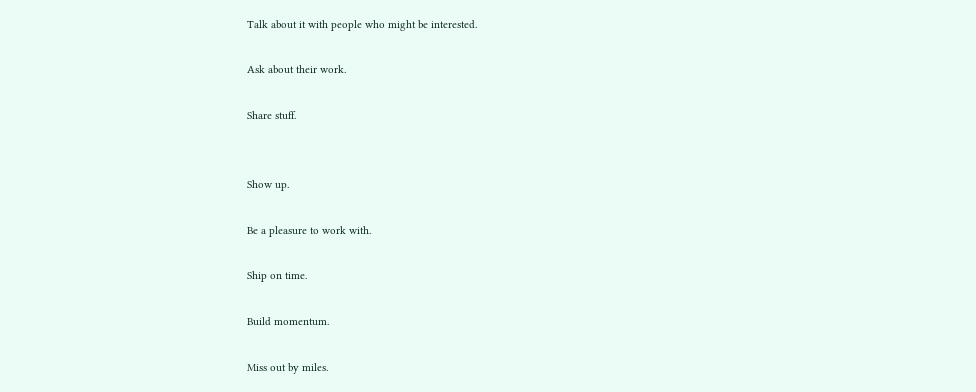Talk about it with people who might be interested.

Ask about their work.

Share stuff.


Show up.

Be a pleasure to work with.

Ship on time.

Build momentum.

Miss out by miles.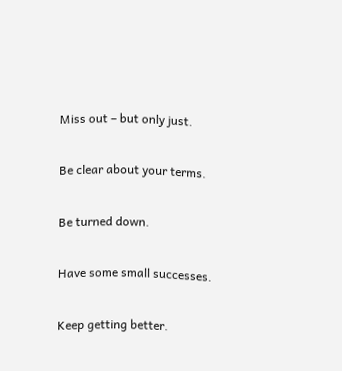Miss out – but only just.

Be clear about your terms.

Be turned down.

Have some small successes.

Keep getting better.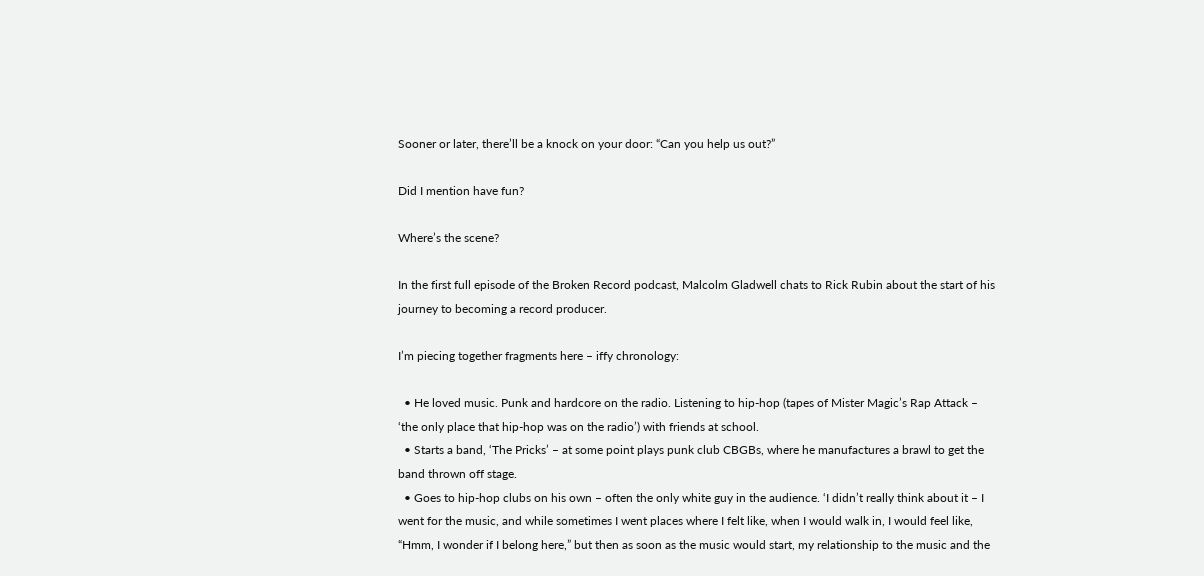Sooner or later, there’ll be a knock on your door: “Can you help us out?”

Did I mention have fun?

Where’s the scene?

In the first full episode of the Broken Record podcast, Malcolm Gladwell chats to Rick Rubin about the start of his journey to becoming a record producer.

I’m piecing together fragments here – iffy chronology:

  • He loved music. Punk and hardcore on the radio. Listening to hip-hop (tapes of Mister Magic’s Rap Attack – ‘the only place that hip-hop was on the radio’) with friends at school.
  • Starts a band, ‘The Pricks’ – at some point plays punk club CBGBs, where he manufactures a brawl to get the band thrown off stage.
  • Goes to hip-hop clubs on his own – often the only white guy in the audience. ‘I didn’t really think about it – I went for the music, and while sometimes I went places where I felt like, when I would walk in, I would feel like, “Hmm, I wonder if I belong here,” but then as soon as the music would start, my relationship to the music and the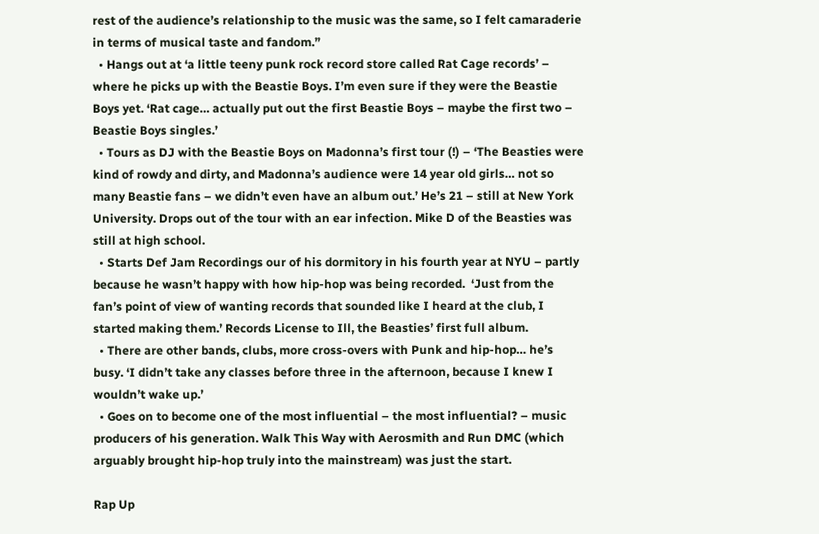rest of the audience’s relationship to the music was the same, so I felt camaraderie in terms of musical taste and fandom.”
  • Hangs out at ‘a little teeny punk rock record store called Rat Cage records’ – where he picks up with the Beastie Boys. I’m even sure if they were the Beastie Boys yet. ‘Rat cage… actually put out the first Beastie Boys – maybe the first two – Beastie Boys singles.’
  • Tours as DJ with the Beastie Boys on Madonna’s first tour (!) – ‘The Beasties were kind of rowdy and dirty, and Madonna’s audience were 14 year old girls… not so many Beastie fans – we didn’t even have an album out.’ He’s 21 – still at New York University. Drops out of the tour with an ear infection. Mike D of the Beasties was still at high school.
  • Starts Def Jam Recordings our of his dormitory in his fourth year at NYU – partly because he wasn’t happy with how hip-hop was being recorded.  ‘Just from the fan’s point of view of wanting records that sounded like I heard at the club, I started making them.’ Records License to Ill, the Beasties’ first full album.
  • There are other bands, clubs, more cross-overs with Punk and hip-hop… he’s busy. ‘I didn’t take any classes before three in the afternoon, because I knew I wouldn’t wake up.’
  • Goes on to become one of the most influential – the most influential? – music producers of his generation. Walk This Way with Aerosmith and Run DMC (which arguably brought hip-hop truly into the mainstream) was just the start.

Rap Up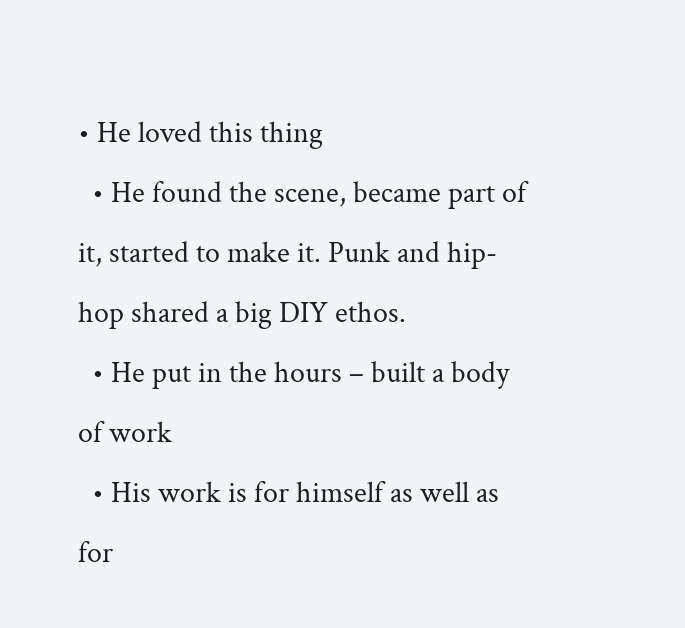• He loved this thing
  • He found the scene, became part of it, started to make it. Punk and hip-hop shared a big DIY ethos.
  • He put in the hours – built a body of work
  • His work is for himself as well as for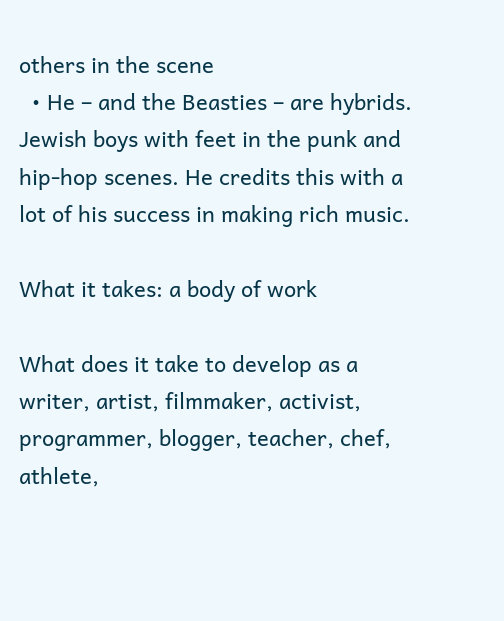others in the scene
  • He – and the Beasties – are hybrids. Jewish boys with feet in the punk and hip-hop scenes. He credits this with a lot of his success in making rich music.

What it takes: a body of work

What does it take to develop as a writer, artist, filmmaker, activist, programmer, blogger, teacher, chef, athlete,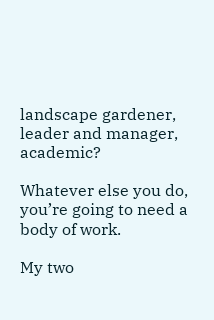landscape gardener, leader and manager, academic?

Whatever else you do, you’re going to need a body of work.

My two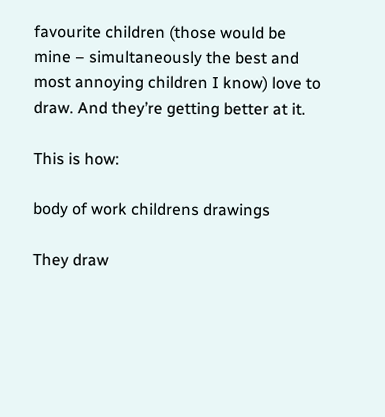favourite children (those would be mine – simultaneously the best and most annoying children I know) love to draw. And they’re getting better at it.

This is how:

body of work childrens drawings

They draw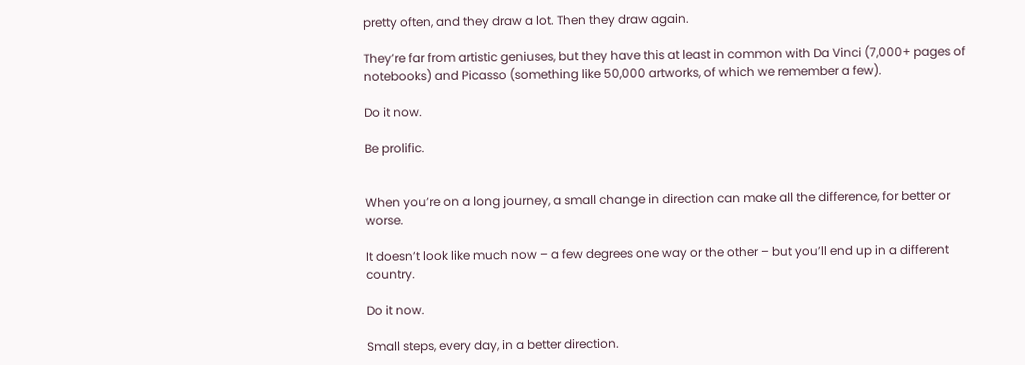pretty often, and they draw a lot. Then they draw again.

They’re far from artistic geniuses, but they have this at least in common with Da Vinci (7,000+ pages of notebooks) and Picasso (something like 50,000 artworks, of which we remember a few).

Do it now.

Be prolific.


When you’re on a long journey, a small change in direction can make all the difference, for better or worse.

It doesn’t look like much now – a few degrees one way or the other – but you’ll end up in a different country.

Do it now.

Small steps, every day, in a better direction.